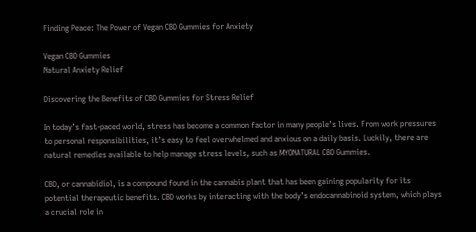Finding Peace: The Power of Vegan CBD Gummies for Anxiety

Vegan CBD Gummies
Natural Anxiety Relief

Discovering the Benefits of CBD Gummies for Stress Relief

In today’s fast-paced world, stress has become a common factor in many people’s lives. From work pressures to personal responsibilities, it’s easy to feel overwhelmed and anxious on a daily basis. Luckily, there are natural remedies available to help manage stress levels, such as MYONATURAL CBD Gummies.

CBD, or cannabidiol, is a compound found in the cannabis plant that has been gaining popularity for its potential therapeutic benefits. CBD works by interacting with the body’s endocannabinoid system, which plays a crucial role in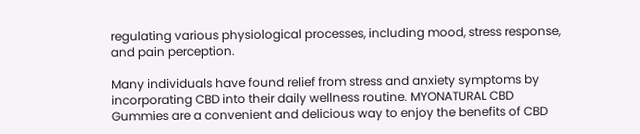regulating various physiological processes, including mood, stress response, and pain perception.

Many individuals have found relief from stress and anxiety symptoms by incorporating CBD into their daily wellness routine. MYONATURAL CBD Gummies are a convenient and delicious way to enjoy the benefits of CBD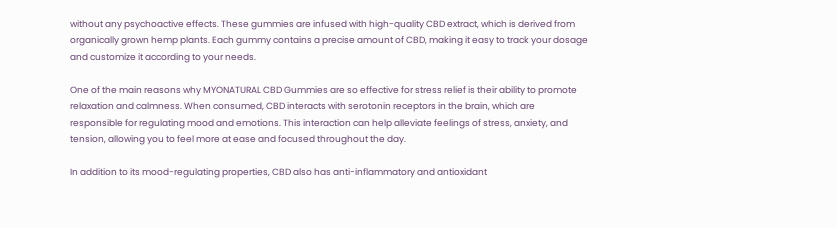without any psychoactive effects. These gummies are infused with high-quality CBD extract, which is derived from organically grown hemp plants. Each gummy contains a precise amount of CBD, making it easy to track your dosage and customize it according to your needs.

One of the main reasons why MYONATURAL CBD Gummies are so effective for stress relief is their ability to promote relaxation and calmness. When consumed, CBD interacts with serotonin receptors in the brain, which are responsible for regulating mood and emotions. This interaction can help alleviate feelings of stress, anxiety, and tension, allowing you to feel more at ease and focused throughout the day.

In addition to its mood-regulating properties, CBD also has anti-inflammatory and antioxidant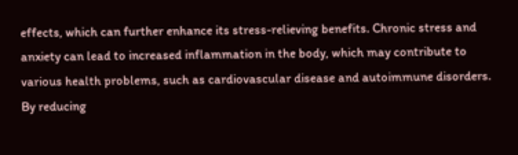effects, which can further enhance its stress-relieving benefits. Chronic stress and anxiety can lead to increased inflammation in the body, which may contribute to various health problems, such as cardiovascular disease and autoimmune disorders. By reducing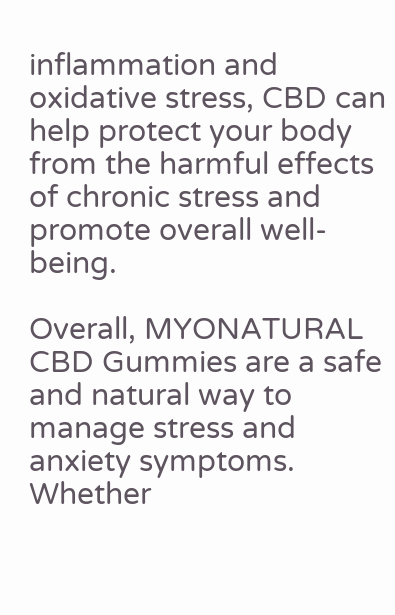inflammation and oxidative stress, CBD can help protect your body from the harmful effects of chronic stress and promote overall well-being.

Overall, MYONATURAL CBD Gummies are a safe and natural way to manage stress and anxiety symptoms. Whether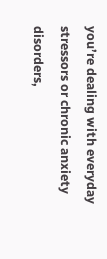you’re dealing with everyday stressors or chronic anxiety disorders,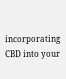incorporating CBD into your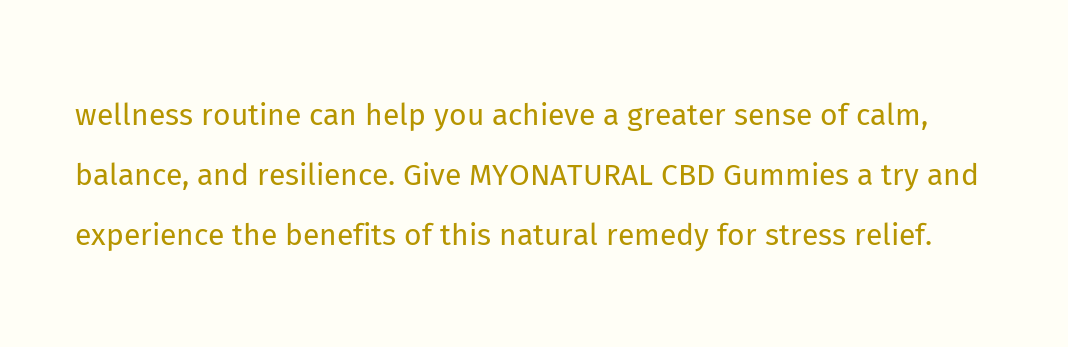wellness routine can help you achieve a greater sense of calm, balance, and resilience. Give MYONATURAL CBD Gummies a try and experience the benefits of this natural remedy for stress relief.